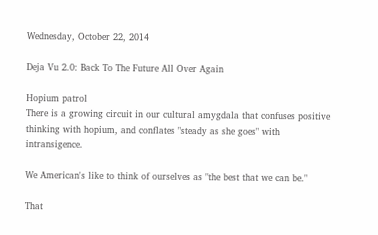Wednesday, October 22, 2014

Deja Vu 2.0: Back To The Future All Over Again

Hopium patrol
There is a growing circuit in our cultural amygdala that confuses positive thinking with hopium, and conflates "steady as she goes" with intransigence.

We American's like to think of ourselves as "the best that we can be."

That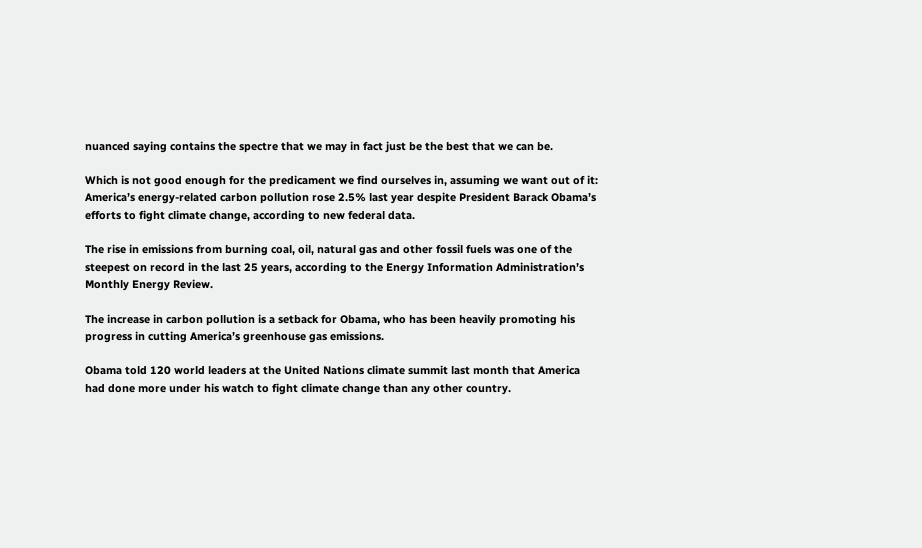nuanced saying contains the spectre that we may in fact just be the best that we can be.

Which is not good enough for the predicament we find ourselves in, assuming we want out of it:
America’s energy-related carbon pollution rose 2.5% last year despite President Barack Obama’s efforts to fight climate change, according to new federal data.

The rise in emissions from burning coal, oil, natural gas and other fossil fuels was one of the steepest on record in the last 25 years, according to the Energy Information Administration’s Monthly Energy Review.

The increase in carbon pollution is a setback for Obama, who has been heavily promoting his progress in cutting America’s greenhouse gas emissions.

Obama told 120 world leaders at the United Nations climate summit last month that America had done more under his watch to fight climate change than any other country.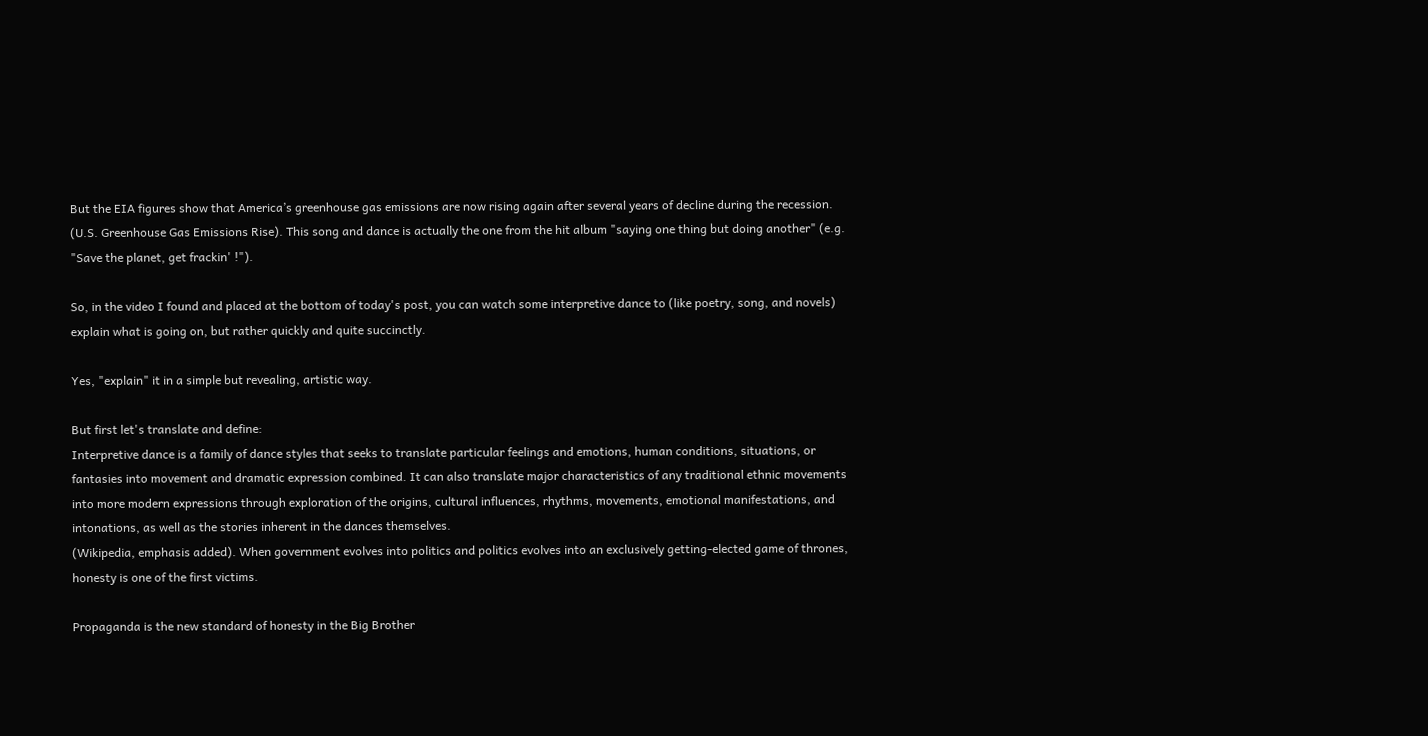But the EIA figures show that America’s greenhouse gas emissions are now rising again after several years of decline during the recession.
(U.S. Greenhouse Gas Emissions Rise). This song and dance is actually the one from the hit album "saying one thing but doing another" (e.g. "Save the planet, get frackin' !").

So, in the video I found and placed at the bottom of today's post, you can watch some interpretive dance to (like poetry, song, and novels) explain what is going on, but rather quickly and quite succinctly.

Yes, "explain" it in a simple but revealing, artistic way.

But first let's translate and define:
Interpretive dance is a family of dance styles that seeks to translate particular feelings and emotions, human conditions, situations, or fantasies into movement and dramatic expression combined. It can also translate major characteristics of any traditional ethnic movements into more modern expressions through exploration of the origins, cultural influences, rhythms, movements, emotional manifestations, and intonations, as well as the stories inherent in the dances themselves.
(Wikipedia, emphasis added). When government evolves into politics and politics evolves into an exclusively getting-elected game of thrones, honesty is one of the first victims.

Propaganda is the new standard of honesty in the Big Brother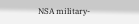NSA military-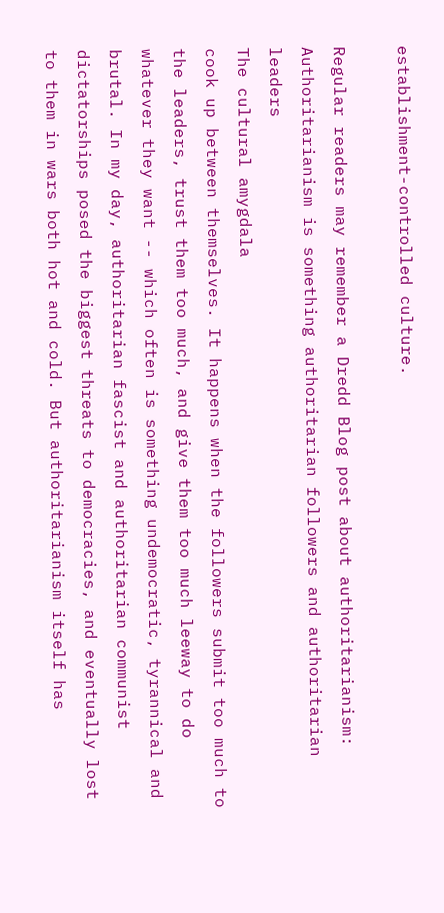establishment-controlled culture.

Regular readers may remember a Dredd Blog post about authoritarianism:
Authoritarianism is something authoritarian followers and authoritarian leaders
The cultural amygdala
cook up between themselves. It happens when the followers submit too much to the leaders, trust them too much, and give them too much leeway to do whatever they want -- which often is something undemocratic, tyrannical and brutal. In my day, authoritarian fascist and authoritarian communist dictatorships posed the biggest threats to democracies, and eventually lost to them in wars both hot and cold. But authoritarianism itself has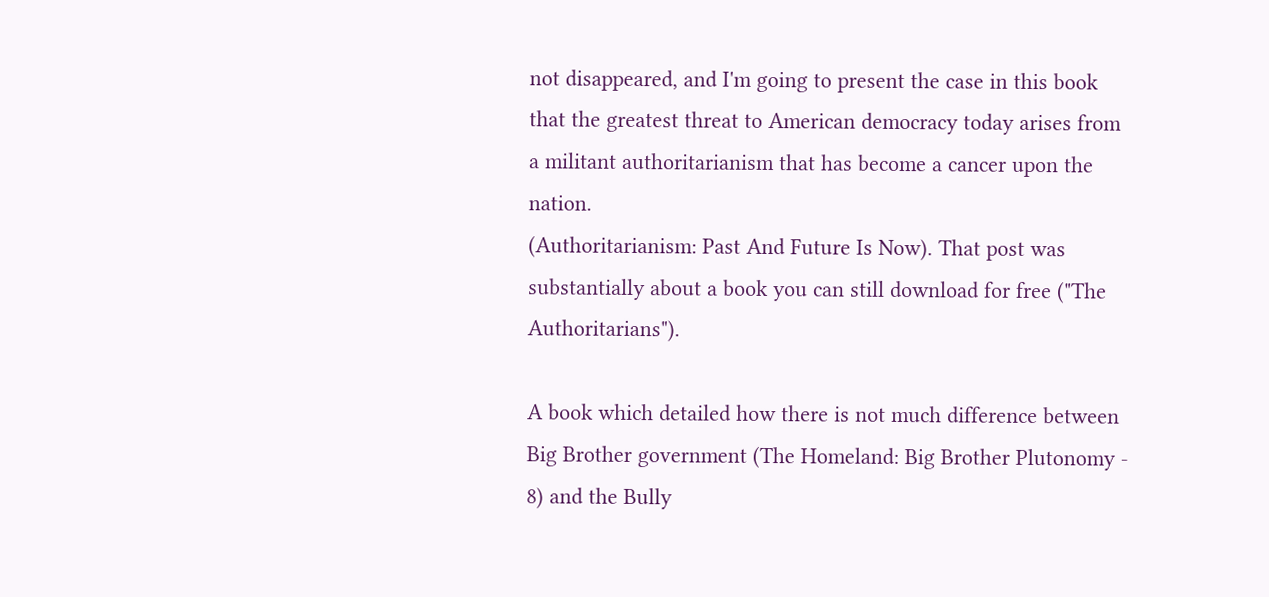not disappeared, and I'm going to present the case in this book that the greatest threat to American democracy today arises from a militant authoritarianism that has become a cancer upon the nation.
(Authoritarianism: Past And Future Is Now). That post was substantially about a book you can still download for free ("The Authoritarians").

A book which detailed how there is not much difference between Big Brother government (The Homeland: Big Brother Plutonomy - 8) and the Bully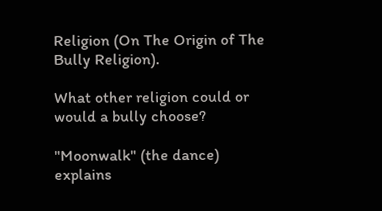Religion (On The Origin of The Bully Religion).

What other religion could or would a bully choose?

"Moonwalk" (the dance) explains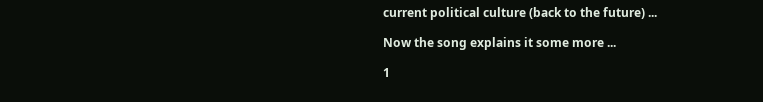current political culture (back to the future) ...

Now the song explains it some more ...

1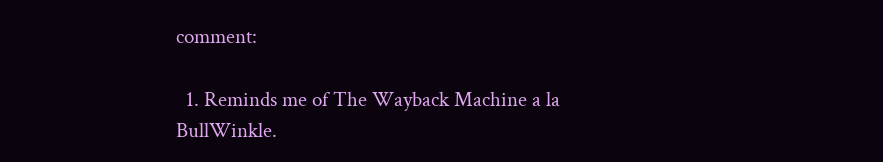comment:

  1. Reminds me of The Wayback Machine a la BullWinkle.